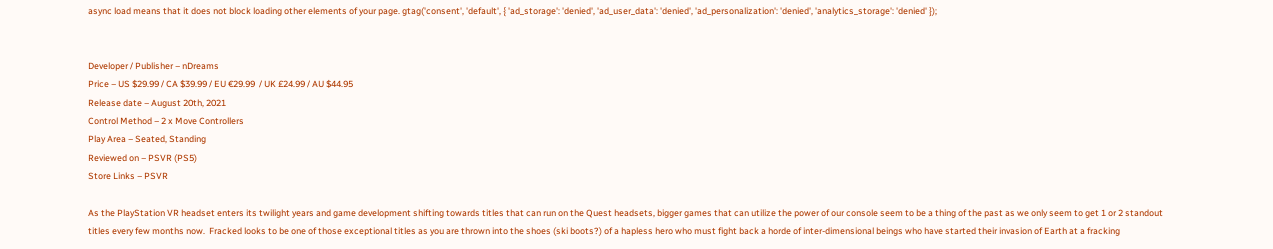async load means that it does not block loading other elements of your page. gtag('consent', 'default', { 'ad_storage': 'denied', 'ad_user_data': 'denied', 'ad_personalization': 'denied', 'analytics_storage': 'denied' });


Developer / Publisher – nDreams
Price – US $29.99 / CA $39.99 / EU €29.99  / UK £24.99 / AU $44.95
Release date – August 20th, 2021
Control Method – 2 x Move Controllers
Play Area – Seated, Standing
Reviewed on – PSVR (PS5)
Store Links – PSVR

As the PlayStation VR headset enters its twilight years and game development shifting towards titles that can run on the Quest headsets, bigger games that can utilize the power of our console seem to be a thing of the past as we only seem to get 1 or 2 standout titles every few months now.  Fracked looks to be one of those exceptional titles as you are thrown into the shoes (ski boots?) of a hapless hero who must fight back a horde of inter-dimensional beings who have started their invasion of Earth at a fracking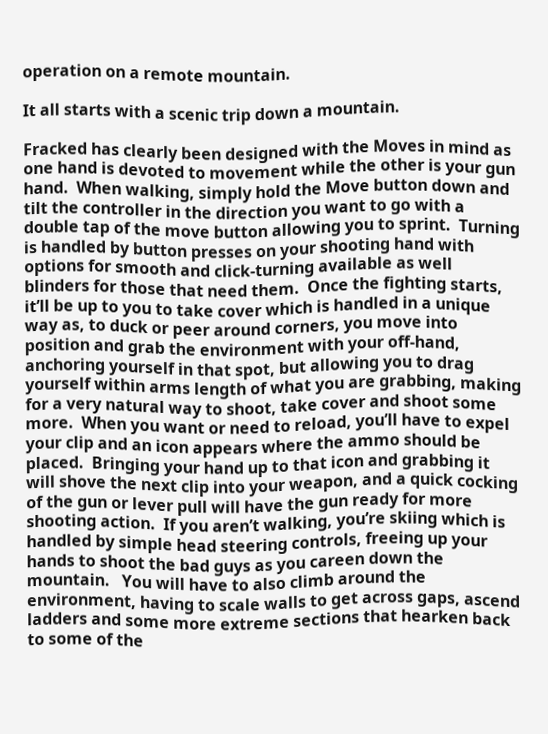operation on a remote mountain.

It all starts with a scenic trip down a mountain.

Fracked has clearly been designed with the Moves in mind as one hand is devoted to movement while the other is your gun hand.  When walking, simply hold the Move button down and tilt the controller in the direction you want to go with a double tap of the move button allowing you to sprint.  Turning is handled by button presses on your shooting hand with options for smooth and click-turning available as well blinders for those that need them.  Once the fighting starts, it’ll be up to you to take cover which is handled in a unique way as, to duck or peer around corners, you move into position and grab the environment with your off-hand, anchoring yourself in that spot, but allowing you to drag yourself within arms length of what you are grabbing, making for a very natural way to shoot, take cover and shoot some more.  When you want or need to reload, you’ll have to expel your clip and an icon appears where the ammo should be placed.  Bringing your hand up to that icon and grabbing it will shove the next clip into your weapon, and a quick cocking of the gun or lever pull will have the gun ready for more shooting action.  If you aren’t walking, you’re skiing which is handled by simple head steering controls, freeing up your hands to shoot the bad guys as you careen down the mountain.   You will have to also climb around the environment, having to scale walls to get across gaps, ascend ladders and some more extreme sections that hearken back to some of the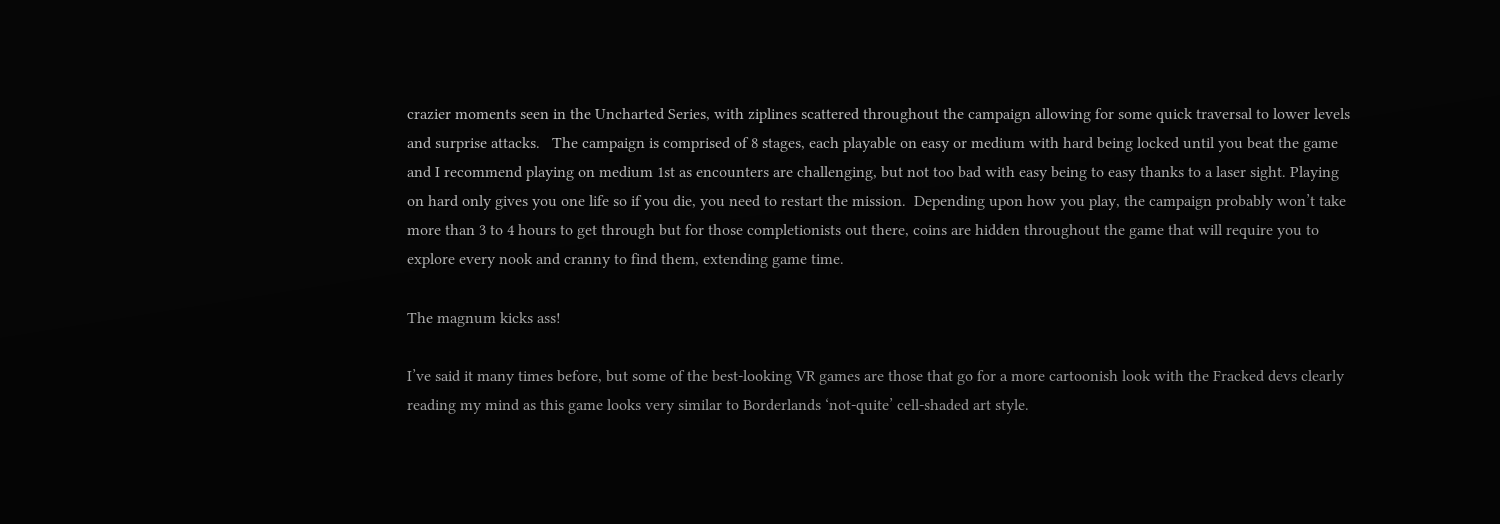crazier moments seen in the Uncharted Series, with ziplines scattered throughout the campaign allowing for some quick traversal to lower levels and surprise attacks.   The campaign is comprised of 8 stages, each playable on easy or medium with hard being locked until you beat the game and I recommend playing on medium 1st as encounters are challenging, but not too bad with easy being to easy thanks to a laser sight. Playing on hard only gives you one life so if you die, you need to restart the mission.  Depending upon how you play, the campaign probably won’t take more than 3 to 4 hours to get through but for those completionists out there, coins are hidden throughout the game that will require you to explore every nook and cranny to find them, extending game time.

The magnum kicks ass!

I’ve said it many times before, but some of the best-looking VR games are those that go for a more cartoonish look with the Fracked devs clearly reading my mind as this game looks very similar to Borderlands ‘not-quite’ cell-shaded art style.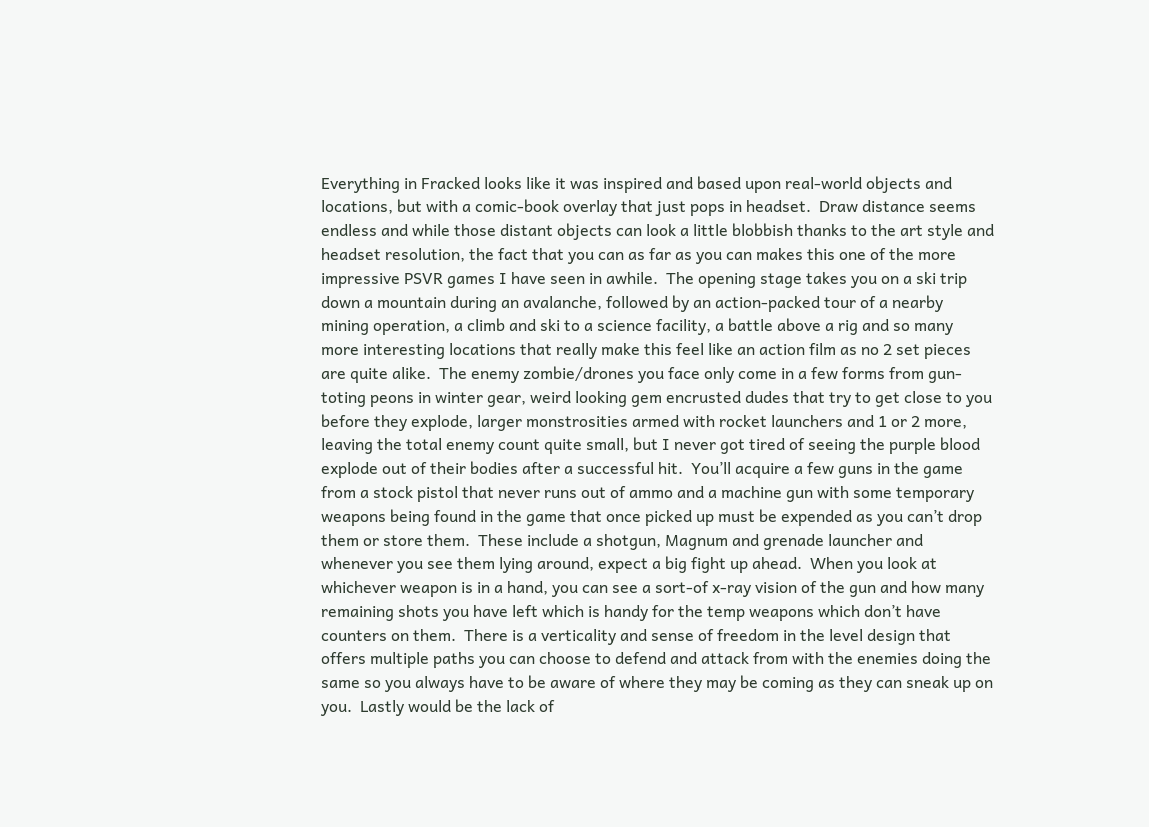Everything in Fracked looks like it was inspired and based upon real-world objects and locations, but with a comic-book overlay that just pops in headset.  Draw distance seems endless and while those distant objects can look a little blobbish thanks to the art style and headset resolution, the fact that you can as far as you can makes this one of the more impressive PSVR games I have seen in awhile.  The opening stage takes you on a ski trip down a mountain during an avalanche, followed by an action-packed tour of a nearby mining operation, a climb and ski to a science facility, a battle above a rig and so many more interesting locations that really make this feel like an action film as no 2 set pieces are quite alike.  The enemy zombie/drones you face only come in a few forms from gun-toting peons in winter gear, weird looking gem encrusted dudes that try to get close to you before they explode, larger monstrosities armed with rocket launchers and 1 or 2 more, leaving the total enemy count quite small, but I never got tired of seeing the purple blood explode out of their bodies after a successful hit.  You’ll acquire a few guns in the game from a stock pistol that never runs out of ammo and a machine gun with some temporary weapons being found in the game that once picked up must be expended as you can’t drop them or store them.  These include a shotgun, Magnum and grenade launcher and whenever you see them lying around, expect a big fight up ahead.  When you look at whichever weapon is in a hand, you can see a sort-of x-ray vision of the gun and how many remaining shots you have left which is handy for the temp weapons which don’t have counters on them.  There is a verticality and sense of freedom in the level design that offers multiple paths you can choose to defend and attack from with the enemies doing the same so you always have to be aware of where they may be coming as they can sneak up on you.  Lastly would be the lack of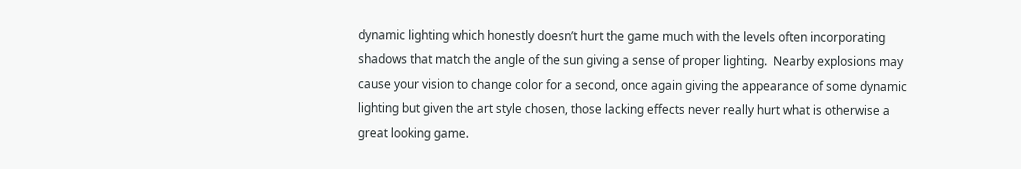dynamic lighting which honestly doesn’t hurt the game much with the levels often incorporating shadows that match the angle of the sun giving a sense of proper lighting.  Nearby explosions may cause your vision to change color for a second, once again giving the appearance of some dynamic lighting but given the art style chosen, those lacking effects never really hurt what is otherwise a great looking game.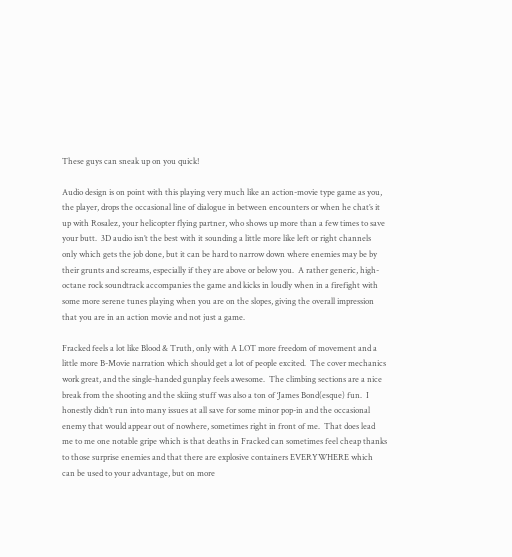These guys can sneak up on you quick!

Audio design is on point with this playing very much like an action-movie type game as you, the player, drops the occasional line of dialogue in between encounters or when he chat’s it up with Rosalez, your helicopter flying partner, who shows up more than a few times to save your butt.  3D audio isn’t the best with it sounding a little more like left or right channels only which gets the job done, but it can be hard to narrow down where enemies may be by their grunts and screams, especially if they are above or below you.  A rather generic, high-octane rock soundtrack accompanies the game and kicks in loudly when in a firefight with some more serene tunes playing when you are on the slopes, giving the overall impression that you are in an action movie and not just a game.

Fracked feels a lot like Blood & Truth, only with A LOT more freedom of movement and a little more B-Movie narration which should get a lot of people excited.  The cover mechanics work great, and the single-handed gunplay feels awesome.  The climbing sections are a nice break from the shooting and the skiing stuff was also a ton of ‘James Bond(esque) fun.  I honestly didn’t run into many issues at all save for some minor pop-in and the occasional enemy that would appear out of nowhere, sometimes right in front of me.  That does lead me to me one notable gripe which is that deaths in Fracked can sometimes feel cheap thanks to those surprise enemies and that there are explosive containers EVERYWHERE which can be used to your advantage, but on more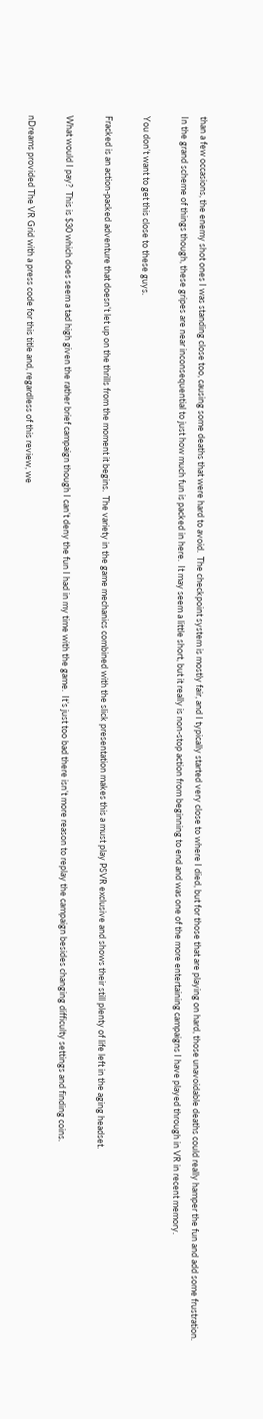than a few occasions, the enemy shot ones I was standing close too, causing some deaths that were hard to avoid.  The checkpoint system is mostly fair, and I typically started very close to where I died, but for those that are playing on hard, those unavoidable deaths could really hamper the fun and add some frustration.  In the grand scheme of things though, these gripes are near inconsequential to just how much fun is packed in here.  It may seem a little short, but it really is non-stop action from beginning to end and was one of the more entertaining campaigns I have played through in VR in recent memory.

You don’t want to get this close to these guys.

Fracked is an action-packed adventure that doesn’t let up on the thrills from the moment it begins.  The variety in the game mechanics combined with the slick presentation makes this a must play PSVR exclusive and shows their still plenty of life left in the aging headset.

What would I pay?  This is $30 which does seem a tad high given the rather brief campaign though I can’t deny the fun I had in my time with the game.  It’s just too bad there isn’t more reason to replay the campaign besides changing difficulty settings and finding coins.

nDreams provided The VR Grid with a press code for this title and, regardless of this review, we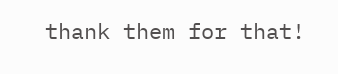thank them for that!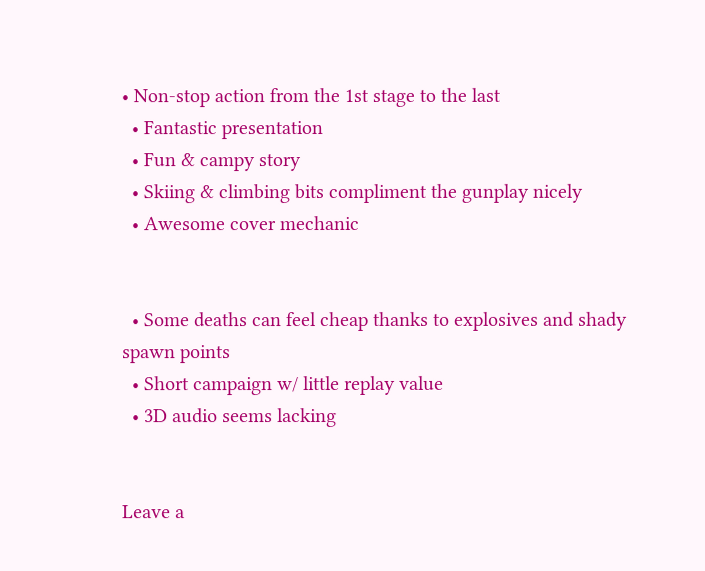• Non-stop action from the 1st stage to the last
  • Fantastic presentation
  • Fun & campy story
  • Skiing & climbing bits compliment the gunplay nicely
  • Awesome cover mechanic


  • Some deaths can feel cheap thanks to explosives and shady spawn points
  • Short campaign w/ little replay value
  • 3D audio seems lacking


Leave a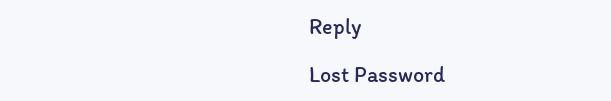Reply

Lost Password